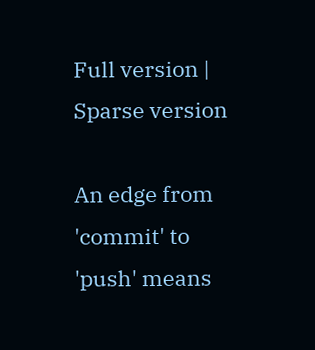Full version | Sparse version

An edge from 'commit' to 'push' means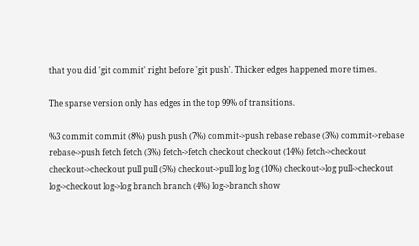that you did 'git commit' right before 'git push'. Thicker edges happened more times.

The sparse version only has edges in the top 99% of transitions.

%3 commit commit (8%) push push (7%) commit->push rebase rebase (3%) commit->rebase rebase->push fetch fetch (3%) fetch->fetch checkout checkout (14%) fetch->checkout checkout->checkout pull pull (5%) checkout->pull log log (10%) checkout->log pull->checkout log->checkout log->log branch branch (4%) log->branch show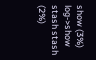show (3%) log->show stash stash (2%)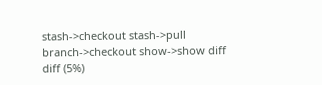stash->checkout stash->pull branch->checkout show->show diff diff (5%)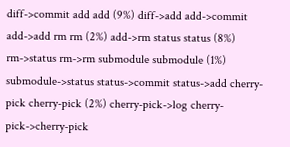diff->commit add add (9%) diff->add add->commit add->add rm rm (2%) add->rm status status (8%) rm->status rm->rm submodule submodule (1%) submodule->status status->commit status->add cherry-pick cherry-pick (2%) cherry-pick->log cherry-pick->cherry-pick